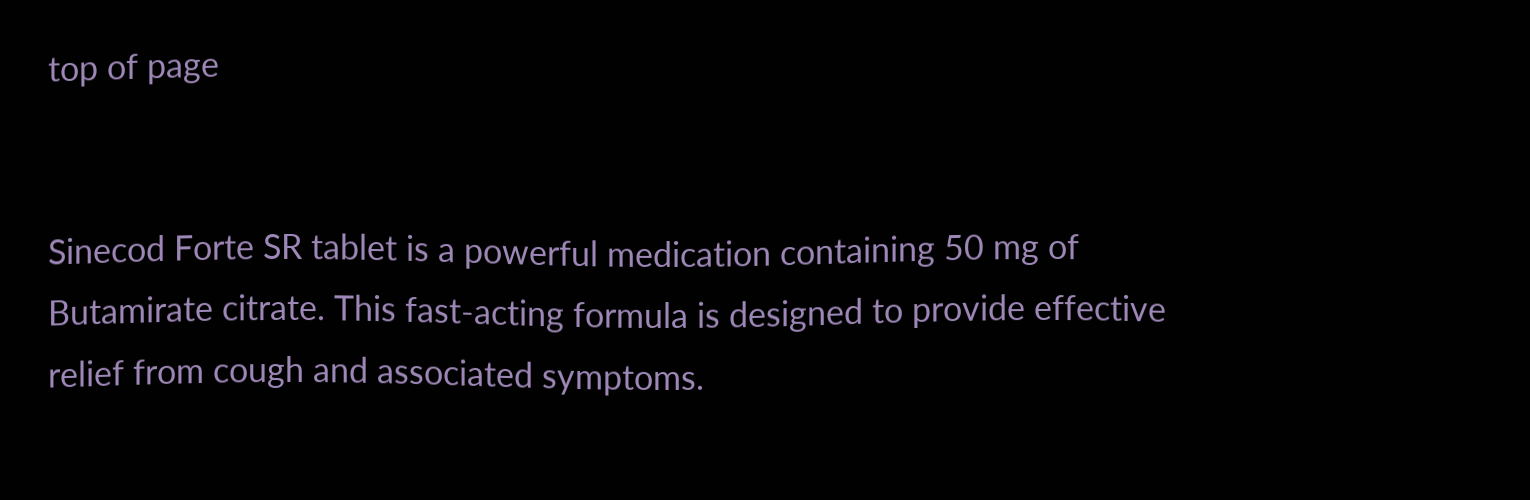top of page


Sinecod Forte SR tablet is a powerful medication containing 50 mg of Butamirate citrate. This fast-acting formula is designed to provide effective relief from cough and associated symptoms.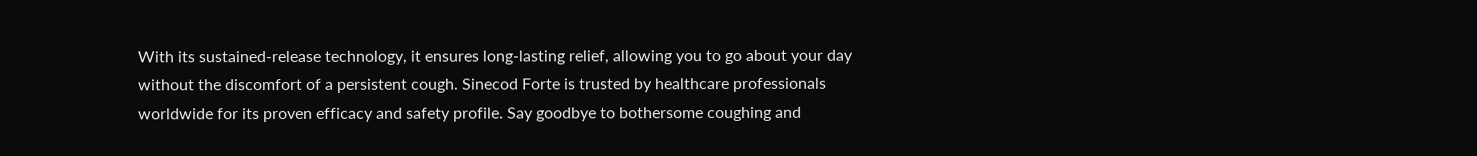With its sustained-release technology, it ensures long-lasting relief, allowing you to go about your day without the discomfort of a persistent cough. Sinecod Forte is trusted by healthcare professionals worldwide for its proven efficacy and safety profile. Say goodbye to bothersome coughing and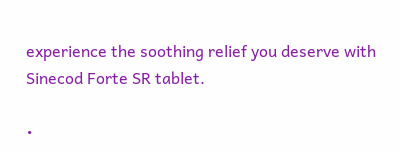experience the soothing relief you deserve with Sinecod Forte SR tablet.

•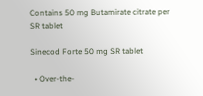Contains 50 mg Butamirate citrate per SR tablet

Sinecod Forte 50 mg SR tablet

  • Over-the-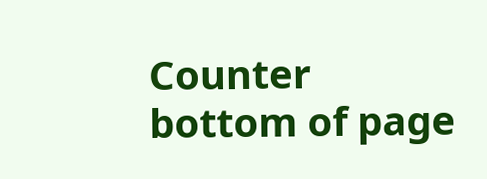Counter
bottom of page